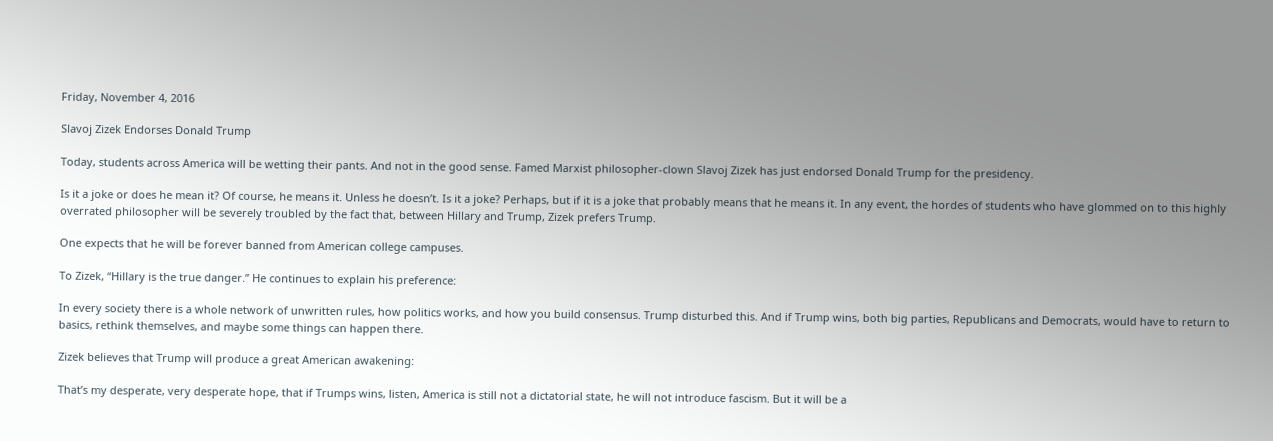Friday, November 4, 2016

Slavoj Zizek Endorses Donald Trump

Today, students across America will be wetting their pants. And not in the good sense. Famed Marxist philosopher-clown Slavoj Zizek has just endorsed Donald Trump for the presidency.

Is it a joke or does he mean it? Of course, he means it. Unless he doesn’t. Is it a joke? Perhaps, but if it is a joke that probably means that he means it. In any event, the hordes of students who have glommed on to this highly overrated philosopher will be severely troubled by the fact that, between Hillary and Trump, Zizek prefers Trump.

One expects that he will be forever banned from American college campuses.

To Zizek, “Hillary is the true danger.” He continues to explain his preference:

In every society there is a whole network of unwritten rules, how politics works, and how you build consensus. Trump disturbed this. And if Trump wins, both big parties, Republicans and Democrats, would have to return to basics, rethink themselves, and maybe some things can happen there.

Zizek believes that Trump will produce a great American awakening:

That’s my desperate, very desperate hope, that if Trumps wins, listen, America is still not a dictatorial state, he will not introduce fascism. But it will be a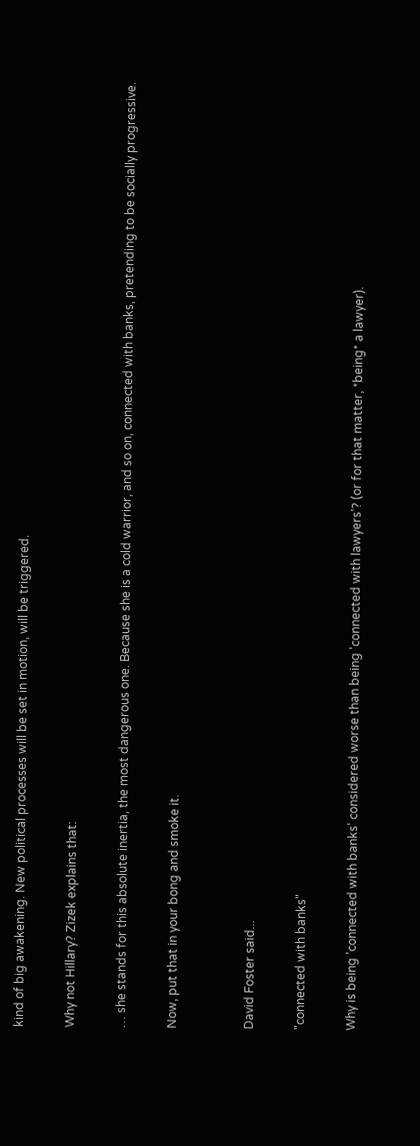kind of big awakening. New political processes will be set in motion, will be triggered.

Why not Hillary? Zizek explains that:

… she stands for this absolute inertia, the most dangerous one. Because she is a cold warrior, and so on, connected with banks, pretending to be socially progressive.

Now, put that in your bong and smoke it.


David Foster said...

"connected with banks"

Why is being 'connected with banks' considered worse than being 'connected with lawyers'? (or for that matter, *being* a lawyer).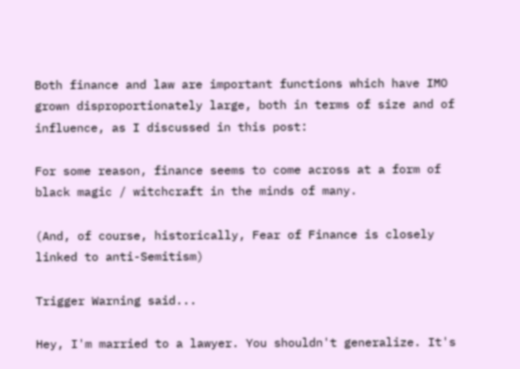Both finance and law are important functions which have IMO grown disproportionately large, both in terms of size and of influence, as I discussed in this post:

For some reason, finance seems to come across at a form of black magic / witchcraft in the minds of many.

(And, of course, historically, Fear of Finance is closely linked to anti-Semitism)

Trigger Warning said...

Hey, I'm married to a lawyer. You shouldn't generalize. It's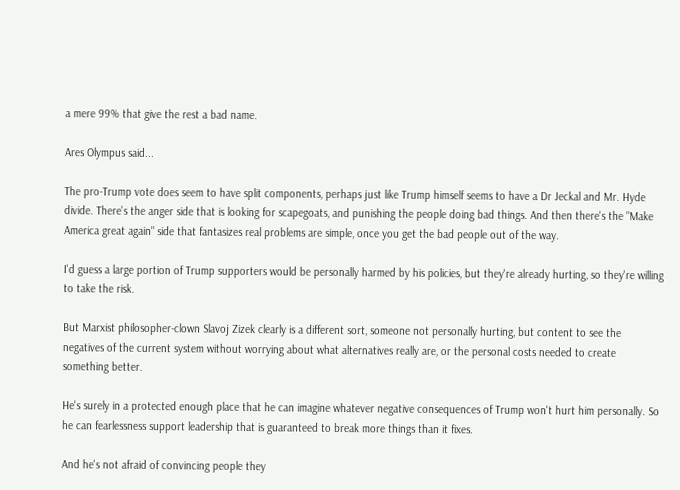a mere 99% that give the rest a bad name.

Ares Olympus said...

The pro-Trump vote does seem to have split components, perhaps just like Trump himself seems to have a Dr Jeckal and Mr. Hyde divide. There's the anger side that is looking for scapegoats, and punishing the people doing bad things. And then there's the "Make America great again" side that fantasizes real problems are simple, once you get the bad people out of the way.

I'd guess a large portion of Trump supporters would be personally harmed by his policies, but they're already hurting, so they're willing to take the risk.

But Marxist philosopher-clown Slavoj Zizek clearly is a different sort, someone not personally hurting, but content to see the negatives of the current system without worrying about what alternatives really are, or the personal costs needed to create something better.

He's surely in a protected enough place that he can imagine whatever negative consequences of Trump won't hurt him personally. So he can fearlessness support leadership that is guaranteed to break more things than it fixes.

And he's not afraid of convincing people they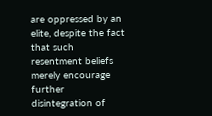are oppressed by an elite, despite the fact that such resentment beliefs merely encourage further disintegration of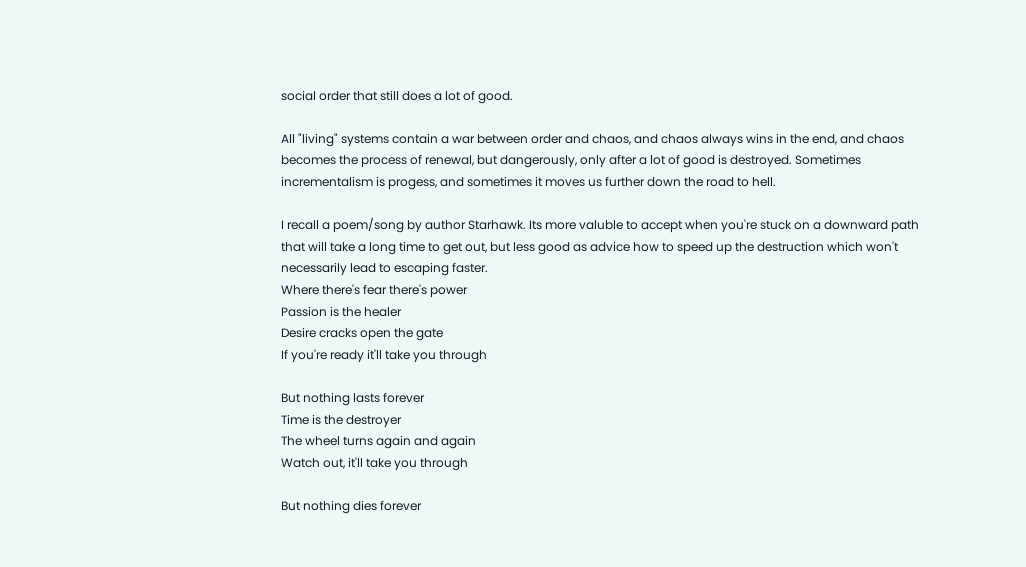social order that still does a lot of good.

All "living" systems contain a war between order and chaos, and chaos always wins in the end, and chaos becomes the process of renewal, but dangerously, only after a lot of good is destroyed. Sometimes incrementalism is progess, and sometimes it moves us further down the road to hell.

I recall a poem/song by author Starhawk. Its more valuble to accept when you're stuck on a downward path that will take a long time to get out, but less good as advice how to speed up the destruction which won't necessarily lead to escaping faster.
Where there's fear there's power
Passion is the healer
Desire cracks open the gate
If you're ready it'll take you through

But nothing lasts forever
Time is the destroyer
The wheel turns again and again
Watch out, it'll take you through

But nothing dies forever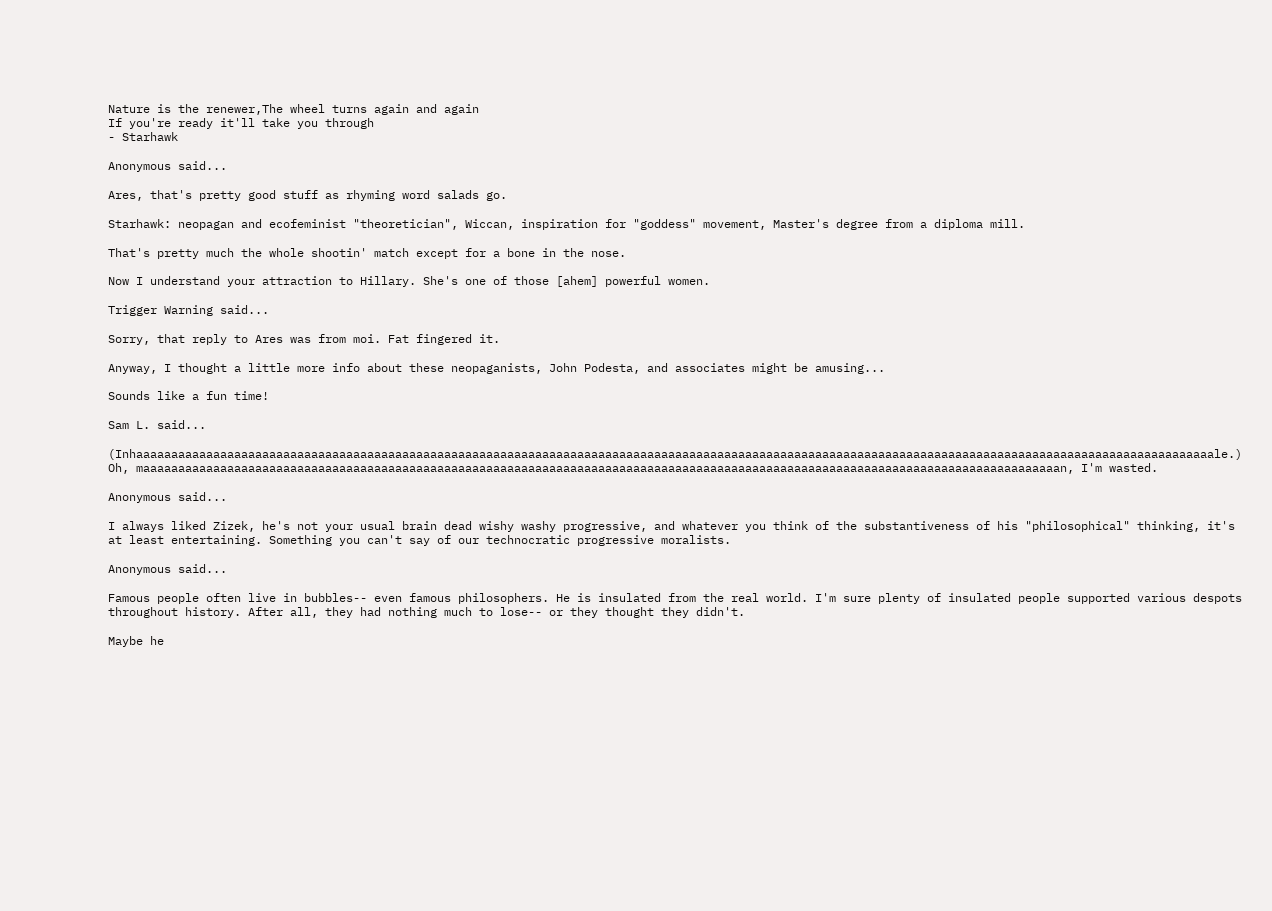Nature is the renewer,The wheel turns again and again
If you're ready it'll take you through
- Starhawk

Anonymous said...

Ares, that's pretty good stuff as rhyming word salads go.

Starhawk: neopagan and ecofeminist "theoretician", Wiccan, inspiration for "goddess" movement, Master's degree from a diploma mill.

That's pretty much the whole shootin' match except for a bone in the nose.

Now I understand your attraction to Hillary. She's one of those [ahem] powerful women.

Trigger Warning said...

Sorry, that reply to Ares was from moi. Fat fingered it.

Anyway, I thought a little more info about these neopaganists, John Podesta, and associates might be amusing...

Sounds like a fun time!

Sam L. said...

(Inhaaaaaaaaaaaaaaaaaaaaaaaaaaaaaaaaaaaaaaaaaaaaaaaaaaaaaaaaaaaaaaaaaaaaaaaaaaaaaaaaaaaaaaaaaaaaaaaaaaaaaaaaaaaaaaaaaaaaaaaaaaaaaaaaaaaaaaaaaaaaaaaaaaaaaaaaaale.) Oh, maaaaaaaaaaaaaaaaaaaaaaaaaaaaaaaaaaaaaaaaaaaaaaaaaaaaaaaaaaaaaaaaaaaaaaaaaaaaaaaaaaaaaaaaaaaaaaaaaaaaaaaaaaaaaaaaaaaaaaaaaaaaaaaaaaan, I'm wasted.

Anonymous said...

I always liked Zizek, he's not your usual brain dead wishy washy progressive, and whatever you think of the substantiveness of his "philosophical" thinking, it's at least entertaining. Something you can't say of our technocratic progressive moralists.

Anonymous said...

Famous people often live in bubbles-- even famous philosophers. He is insulated from the real world. I'm sure plenty of insulated people supported various despots throughout history. After all, they had nothing much to lose-- or they thought they didn't.

Maybe he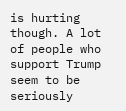is hurting though. A lot of people who support Trump seem to be seriously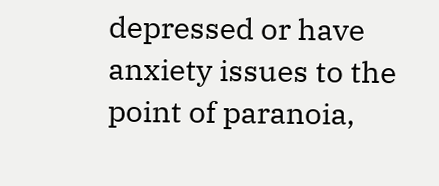depressed or have anxiety issues to the point of paranoia,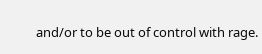and/or to be out of control with rage.